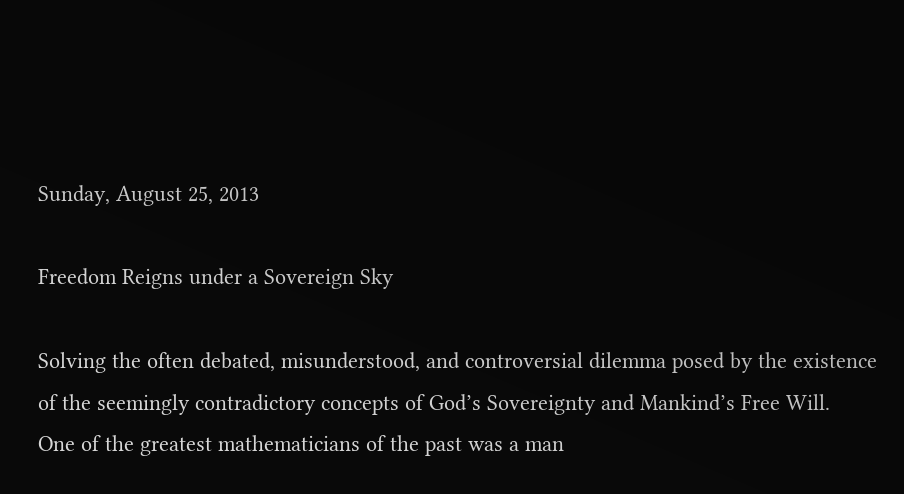Sunday, August 25, 2013

Freedom Reigns under a Sovereign Sky

Solving the often debated, misunderstood, and controversial dilemma posed by the existence of the seemingly contradictory concepts of God’s Sovereignty and Mankind’s Free Will.
One of the greatest mathematicians of the past was a man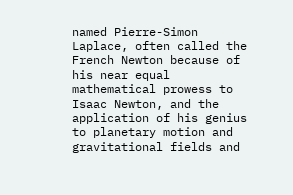named Pierre-Simon Laplace, often called the French Newton because of his near equal mathematical prowess to Isaac Newton, and the application of his genius to planetary motion and gravitational fields and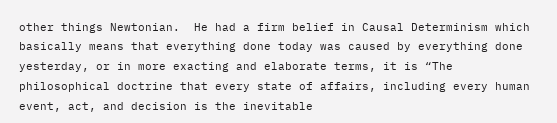other things Newtonian.  He had a firm belief in Causal Determinism which basically means that everything done today was caused by everything done yesterday, or in more exacting and elaborate terms, it is “The philosophical doctrine that every state of affairs, including every human event, act, and decision is the inevitable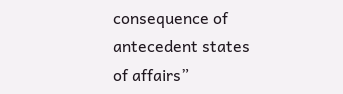consequence of antecedent states of affairs”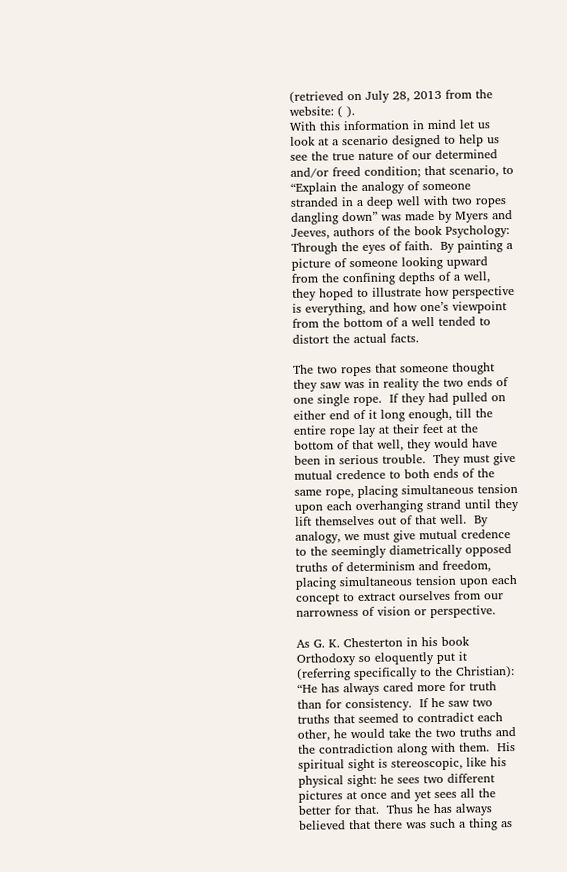(retrieved on July 28, 2013 from the website: ( ).
With this information in mind let us look at a scenario designed to help us see the true nature of our determined and/or freed condition; that scenario, to “Explain the analogy of someone stranded in a deep well with two ropes dangling down” was made by Myers and Jeeves, authors of the book Psychology: Through the eyes of faith.  By painting a picture of someone looking upward from the confining depths of a well, they hoped to illustrate how perspective is everything, and how one’s viewpoint from the bottom of a well tended to distort the actual facts.

The two ropes that someone thought they saw was in reality the two ends of one single rope.  If they had pulled on either end of it long enough, till the entire rope lay at their feet at the bottom of that well, they would have been in serious trouble.  They must give mutual credence to both ends of the same rope, placing simultaneous tension upon each overhanging strand until they lift themselves out of that well.  By analogy, we must give mutual credence to the seemingly diametrically opposed truths of determinism and freedom, placing simultaneous tension upon each concept to extract ourselves from our narrowness of vision or perspective.

As G. K. Chesterton in his book Orthodoxy so eloquently put it (referring specifically to the Christian): “He has always cared more for truth than for consistency.  If he saw two truths that seemed to contradict each other, he would take the two truths and the contradiction along with them.  His spiritual sight is stereoscopic, like his physical sight: he sees two different pictures at once and yet sees all the better for that.  Thus he has always believed that there was such a thing as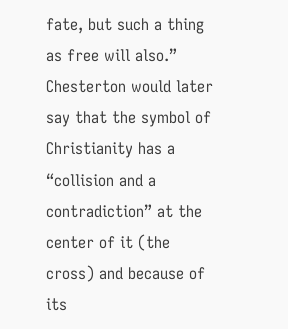fate, but such a thing as free will also.” Chesterton would later say that the symbol of Christianity has a “collision and a contradiction” at the center of it (the cross) and because of its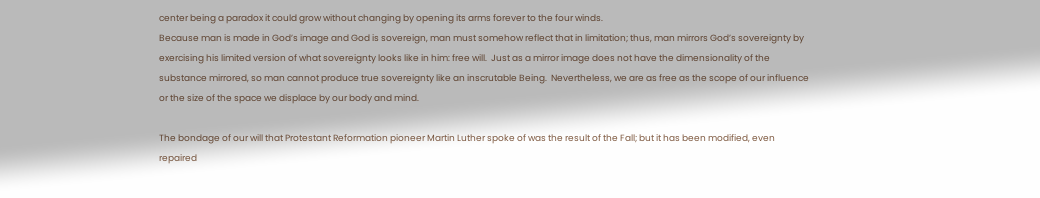center being a paradox it could grow without changing by opening its arms forever to the four winds.
Because man is made in God’s image and God is sovereign, man must somehow reflect that in limitation; thus, man mirrors God’s sovereignty by exercising his limited version of what sovereignty looks like in him: free will.  Just as a mirror image does not have the dimensionality of the substance mirrored, so man cannot produce true sovereignty like an inscrutable Being.  Nevertheless, we are as free as the scope of our influence or the size of the space we displace by our body and mind.

The bondage of our will that Protestant Reformation pioneer Martin Luther spoke of was the result of the Fall; but it has been modified, even repaired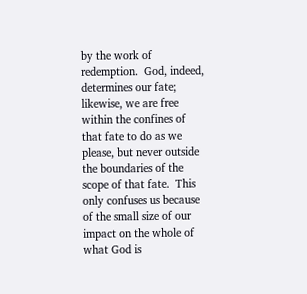by the work of redemption.  God, indeed, determines our fate; likewise, we are free within the confines of that fate to do as we please, but never outside the boundaries of the scope of that fate.  This only confuses us because of the small size of our impact on the whole of what God is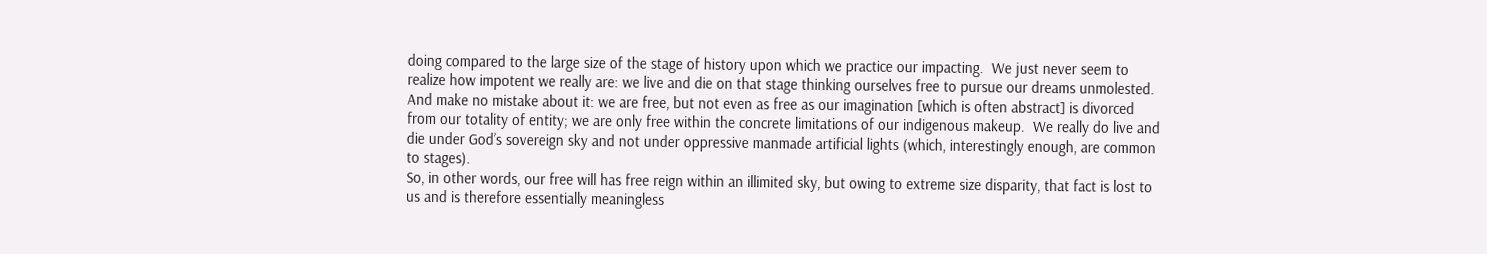doing compared to the large size of the stage of history upon which we practice our impacting.  We just never seem to realize how impotent we really are: we live and die on that stage thinking ourselves free to pursue our dreams unmolested.  And make no mistake about it: we are free, but not even as free as our imagination [which is often abstract] is divorced from our totality of entity; we are only free within the concrete limitations of our indigenous makeup.  We really do live and die under God’s sovereign sky and not under oppressive manmade artificial lights (which, interestingly enough, are common to stages).
So, in other words, our free will has free reign within an illimited sky, but owing to extreme size disparity, that fact is lost to us and is therefore essentially meaningless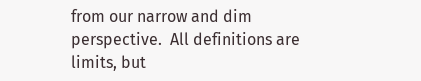from our narrow and dim perspective.  All definitions are limits, but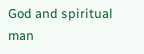God and spiritual man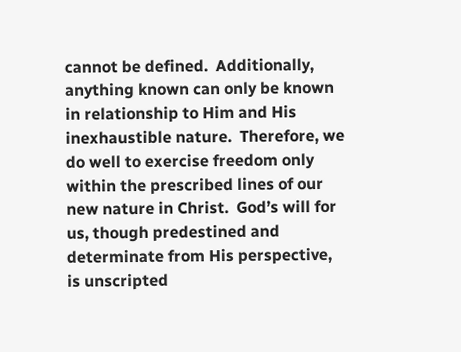cannot be defined.  Additionally, anything known can only be known in relationship to Him and His inexhaustible nature.  Therefore, we do well to exercise freedom only within the prescribed lines of our new nature in Christ.  God’s will for us, though predestined and determinate from His perspective, is unscripted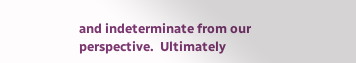and indeterminate from our perspective.  Ultimately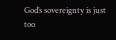God’s sovereignty is just too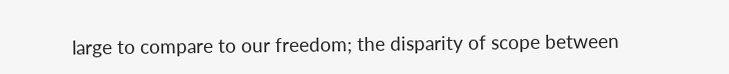large to compare to our freedom; the disparity of scope between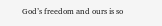God’s freedom and ours is so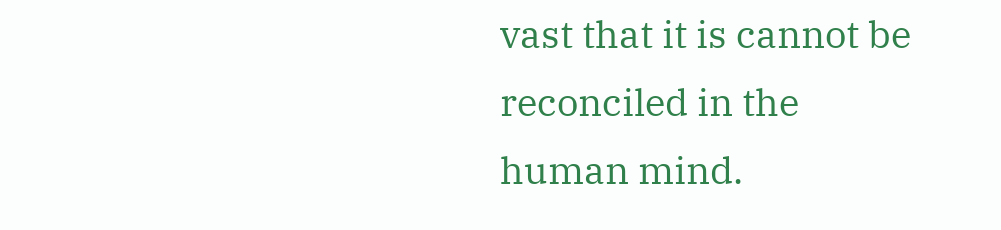vast that it is cannot be reconciled in the human mind.